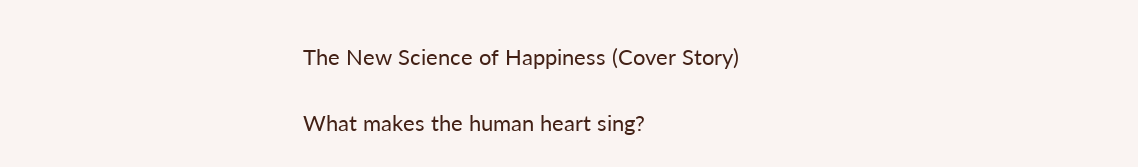The New Science of Happiness (Cover Story)

What makes the human heart sing?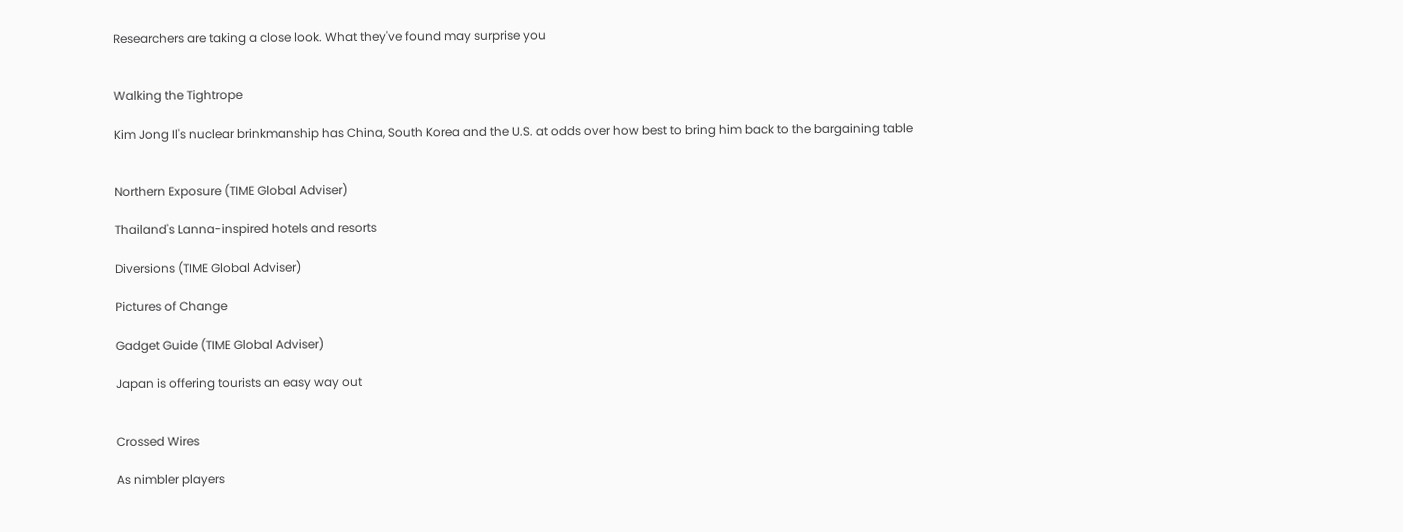Researchers are taking a close look. What they've found may surprise you


Walking the Tightrope

Kim Jong Il's nuclear brinkmanship has China, South Korea and the U.S. at odds over how best to bring him back to the bargaining table


Northern Exposure (TIME Global Adviser)

Thailand's Lanna-inspired hotels and resorts

Diversions (TIME Global Adviser)

Pictures of Change

Gadget Guide (TIME Global Adviser)

Japan is offering tourists an easy way out


Crossed Wires

As nimbler players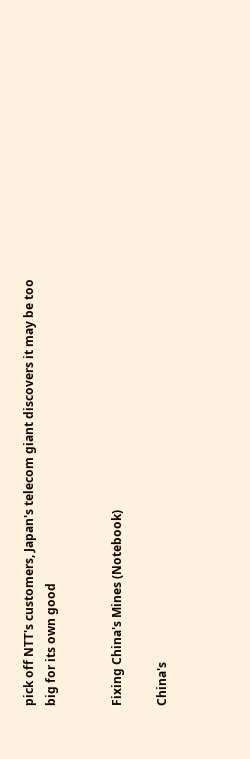pick off NTT's customers, Japan's telecom giant discovers it may be too big for its own good


Fixing China's Mines (Notebook)

China's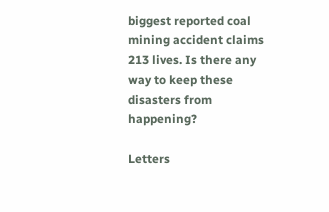biggest reported coal mining accident claims 213 lives. Is there any way to keep these disasters from happening?

Letters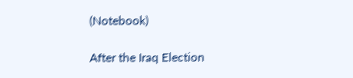(Notebook)

After the Iraq Election